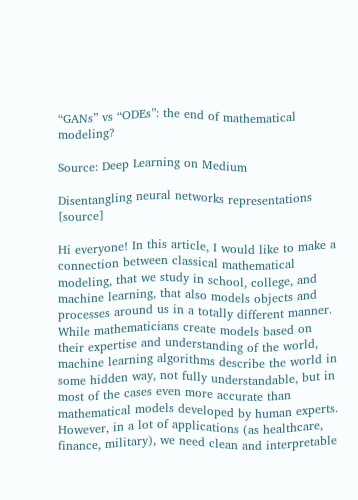“GANs” vs “ODEs”: the end of mathematical modeling?

Source: Deep Learning on Medium

Disentangling neural networks representations [source]

Hi everyone! In this article, I would like to make a connection between classical mathematical modeling, that we study in school, college, and machine learning, that also models objects and processes around us in a totally different manner. While mathematicians create models based on their expertise and understanding of the world, machine learning algorithms describe the world in some hidden way, not fully understandable, but in most of the cases even more accurate than mathematical models developed by human experts. However, in a lot of applications (as healthcare, finance, military), we need clean and interpretable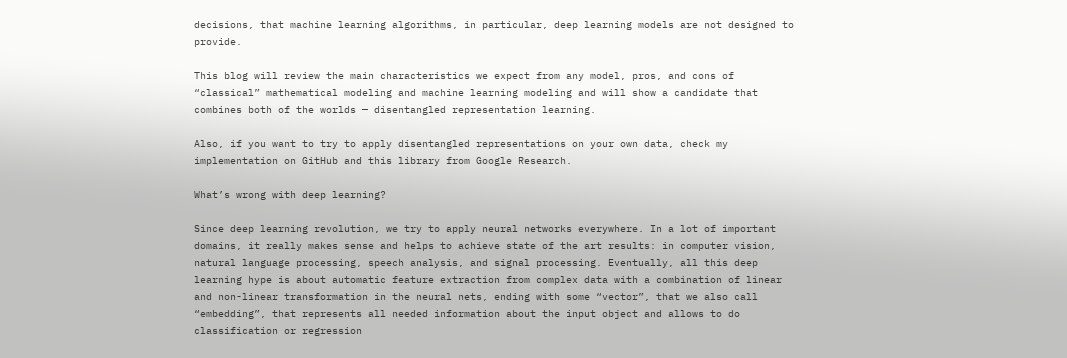decisions, that machine learning algorithms, in particular, deep learning models are not designed to provide.

This blog will review the main characteristics we expect from any model, pros, and cons of “classical” mathematical modeling and machine learning modeling and will show a candidate that combines both of the worlds — disentangled representation learning.

Also, if you want to try to apply disentangled representations on your own data, check my implementation on GitHub and this library from Google Research.

What’s wrong with deep learning?

Since deep learning revolution, we try to apply neural networks everywhere. In a lot of important domains, it really makes sense and helps to achieve state of the art results: in computer vision, natural language processing, speech analysis, and signal processing. Eventually, all this deep learning hype is about automatic feature extraction from complex data with a combination of linear and non-linear transformation in the neural nets, ending with some “vector”, that we also call “embedding”, that represents all needed information about the input object and allows to do classification or regression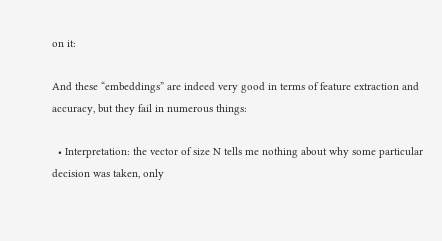on it:

And these “embeddings” are indeed very good in terms of feature extraction and accuracy, but they fail in numerous things:

  • Interpretation: the vector of size N tells me nothing about why some particular decision was taken, only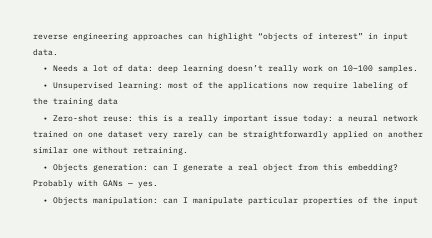reverse engineering approaches can highlight “objects of interest” in input data.
  • Needs a lot of data: deep learning doesn’t really work on 10–100 samples.
  • Unsupervised learning: most of the applications now require labeling of the training data
  • Zero-shot reuse: this is a really important issue today: a neural network trained on one dataset very rarely can be straightforwardly applied on another similar one without retraining.
  • Objects generation: can I generate a real object from this embedding? Probably with GANs — yes.
  • Objects manipulation: can I manipulate particular properties of the input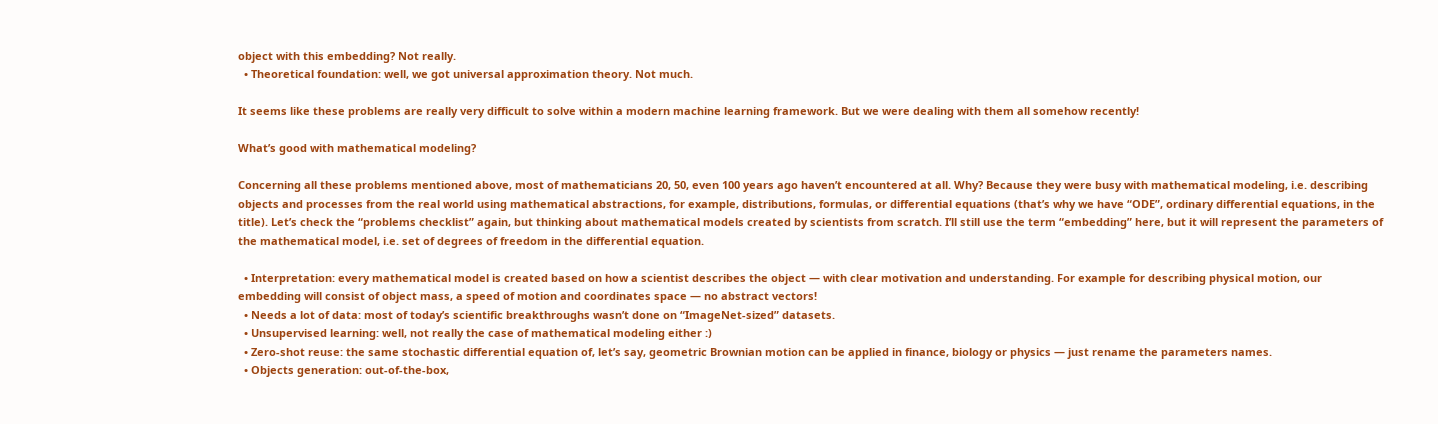object with this embedding? Not really.
  • Theoretical foundation: well, we got universal approximation theory. Not much.

It seems like these problems are really very difficult to solve within a modern machine learning framework. But we were dealing with them all somehow recently!

What’s good with mathematical modeling?

Concerning all these problems mentioned above, most of mathematicians 20, 50, even 100 years ago haven’t encountered at all. Why? Because they were busy with mathematical modeling, i.e. describing objects and processes from the real world using mathematical abstractions, for example, distributions, formulas, or differential equations (that’s why we have “ODE”, ordinary differential equations, in the title). Let’s check the “problems checklist” again, but thinking about mathematical models created by scientists from scratch. I’ll still use the term “embedding” here, but it will represent the parameters of the mathematical model, i.e. set of degrees of freedom in the differential equation.

  • Interpretation: every mathematical model is created based on how a scientist describes the object — with clear motivation and understanding. For example for describing physical motion, our embedding will consist of object mass, a speed of motion and coordinates space — no abstract vectors!
  • Needs a lot of data: most of today’s scientific breakthroughs wasn’t done on “ImageNet-sized” datasets.
  • Unsupervised learning: well, not really the case of mathematical modeling either :)
  • Zero-shot reuse: the same stochastic differential equation of, let’s say, geometric Brownian motion can be applied in finance, biology or physics — just rename the parameters names.
  • Objects generation: out-of-the-box,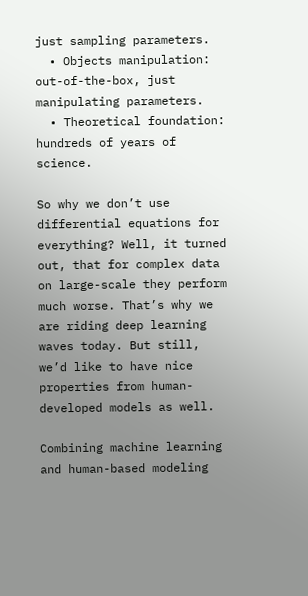just sampling parameters.
  • Objects manipulation: out-of-the-box, just manipulating parameters.
  • Theoretical foundation: hundreds of years of science.

So why we don’t use differential equations for everything? Well, it turned out, that for complex data on large-scale they perform much worse. That’s why we are riding deep learning waves today. But still, we’d like to have nice properties from human-developed models as well.

Combining machine learning and human-based modeling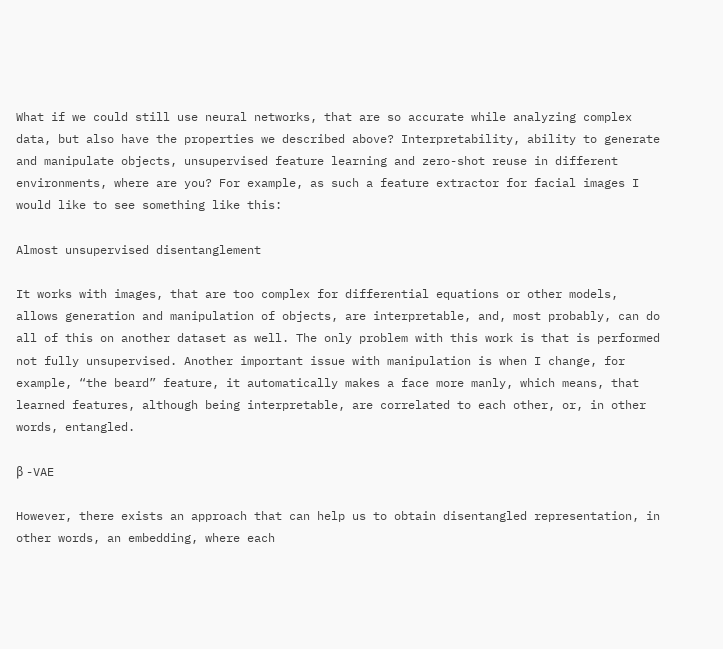What if we could still use neural networks, that are so accurate while analyzing complex data, but also have the properties we described above? Interpretability, ability to generate and manipulate objects, unsupervised feature learning and zero-shot reuse in different environments, where are you? For example, as such a feature extractor for facial images I would like to see something like this:

Almost unsupervised disentanglement

It works with images, that are too complex for differential equations or other models, allows generation and manipulation of objects, are interpretable, and, most probably, can do all of this on another dataset as well. The only problem with this work is that is performed not fully unsupervised. Another important issue with manipulation is when I change, for example, “the beard” feature, it automatically makes a face more manly, which means, that learned features, although being interpretable, are correlated to each other, or, in other words, entangled.

β -VAE

However, there exists an approach that can help us to obtain disentangled representation, in other words, an embedding, where each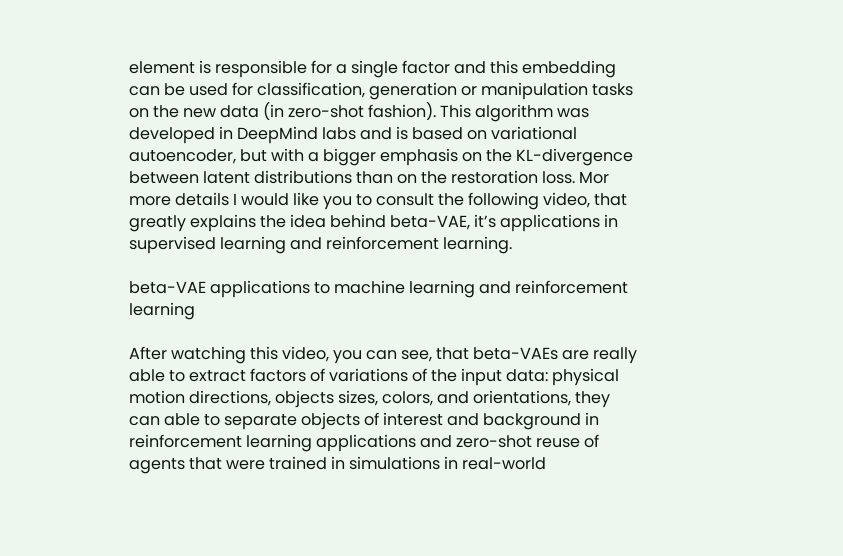element is responsible for a single factor and this embedding can be used for classification, generation or manipulation tasks on the new data (in zero-shot fashion). This algorithm was developed in DeepMind labs and is based on variational autoencoder, but with a bigger emphasis on the KL-divergence between latent distributions than on the restoration loss. Mor more details I would like you to consult the following video, that greatly explains the idea behind beta-VAE, it’s applications in supervised learning and reinforcement learning.

beta-VAE applications to machine learning and reinforcement learning

After watching this video, you can see, that beta-VAEs are really able to extract factors of variations of the input data: physical motion directions, objects sizes, colors, and orientations, they can able to separate objects of interest and background in reinforcement learning applications and zero-shot reuse of agents that were trained in simulations in real-world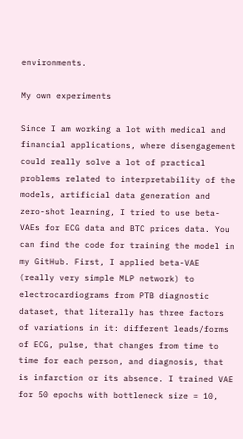environments.

My own experiments

Since I am working a lot with medical and financial applications, where disengagement could really solve a lot of practical problems related to interpretability of the models, artificial data generation and zero-shot learning, I tried to use beta-VAEs for ECG data and BTC prices data. You can find the code for training the model in my GitHub. First, I applied beta-VAE (really very simple MLP network) to electrocardiograms from PTB diagnostic dataset, that literally has three factors of variations in it: different leads/forms of ECG, pulse, that changes from time to time for each person, and diagnosis, that is infarction or its absence. I trained VAE for 50 epochs with bottleneck size = 10,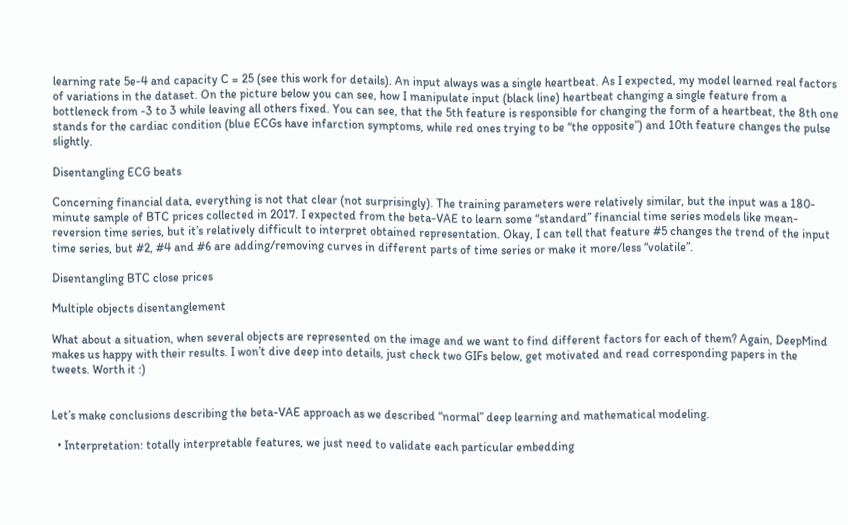learning rate 5e-4 and capacity C = 25 (see this work for details). An input always was a single heartbeat. As I expected, my model learned real factors of variations in the dataset. On the picture below you can see, how I manipulate input (black line) heartbeat changing a single feature from a bottleneck from -3 to 3 while leaving all others fixed. You can see, that the 5th feature is responsible for changing the form of a heartbeat, the 8th one stands for the cardiac condition (blue ECGs have infarction symptoms, while red ones trying to be “the opposite”) and 10th feature changes the pulse slightly.

Disentangling ECG beats

Concerning financial data, everything is not that clear (not surprisingly). The training parameters were relatively similar, but the input was a 180-minute sample of BTC prices collected in 2017. I expected from the beta-VAE to learn some “standard” financial time series models like mean-reversion time series, but it’s relatively difficult to interpret obtained representation. Okay, I can tell that feature #5 changes the trend of the input time series, but #2, #4 and #6 are adding/removing curves in different parts of time series or make it more/less “volatile”.

Disentangling BTC close prices

Multiple objects disentanglement

What about a situation, when several objects are represented on the image and we want to find different factors for each of them? Again, DeepMind makes us happy with their results. I won’t dive deep into details, just check two GIFs below, get motivated and read corresponding papers in the tweets. Worth it :)


Let’s make conclusions describing the beta-VAE approach as we described “normal” deep learning and mathematical modeling.

  • Interpretation: totally interpretable features, we just need to validate each particular embedding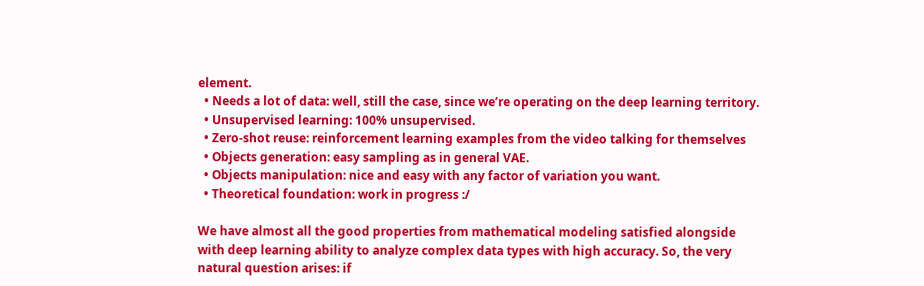element.
  • Needs a lot of data: well, still the case, since we’re operating on the deep learning territory.
  • Unsupervised learning: 100% unsupervised.
  • Zero-shot reuse: reinforcement learning examples from the video talking for themselves
  • Objects generation: easy sampling as in general VAE.
  • Objects manipulation: nice and easy with any factor of variation you want.
  • Theoretical foundation: work in progress :/

We have almost all the good properties from mathematical modeling satisfied alongside with deep learning ability to analyze complex data types with high accuracy. So, the very natural question arises: if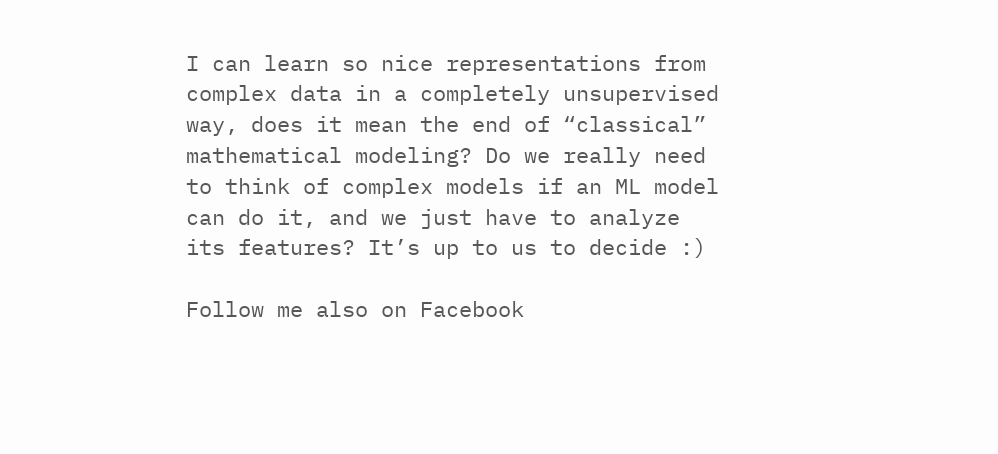I can learn so nice representations from complex data in a completely unsupervised way, does it mean the end of “classical” mathematical modeling? Do we really need to think of complex models if an ML model can do it, and we just have to analyze its features? It’s up to us to decide :)

Follow me also on Facebook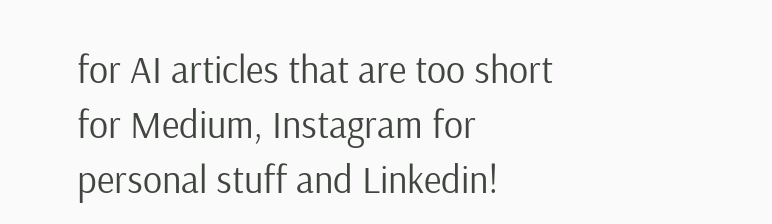for AI articles that are too short for Medium, Instagram for personal stuff and Linkedin!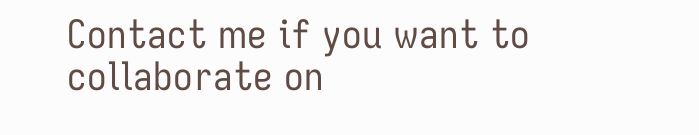Contact me if you want to collaborate on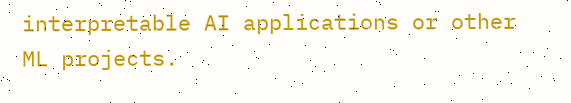interpretable AI applications or other ML projects.